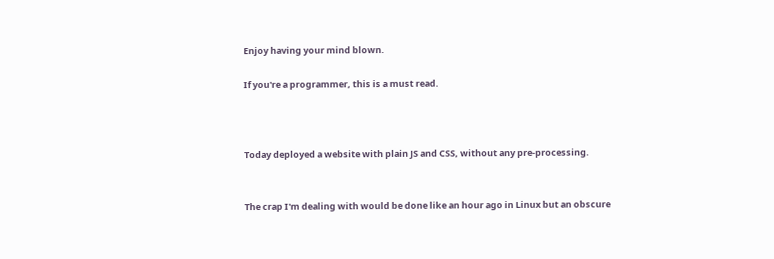Enjoy having your mind blown.

If you're a programmer, this is a must read.



Today deployed a website with plain JS and CSS, without any pre-processing.


The crap I'm dealing with would be done like an hour ago in Linux but an obscure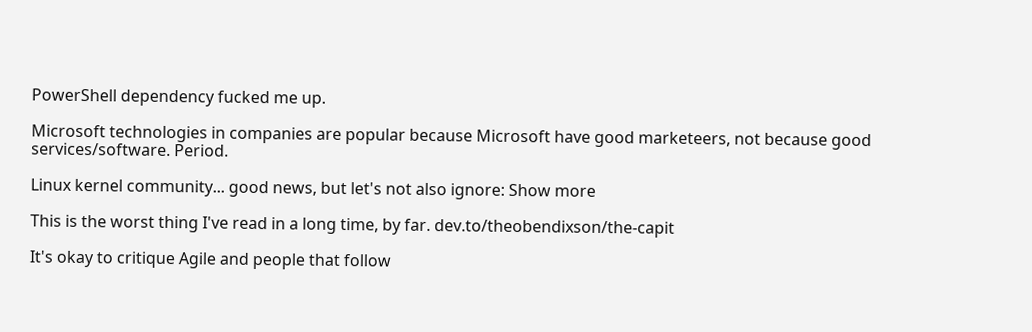PowerShell dependency fucked me up.

Microsoft technologies in companies are popular because Microsoft have good marketeers, not because good services/software. Period.

Linux kernel community... good news, but let's not also ignore: Show more

This is the worst thing I've read in a long time, by far. dev.to/theobendixson/the-capit

It's okay to critique Agile and people that follow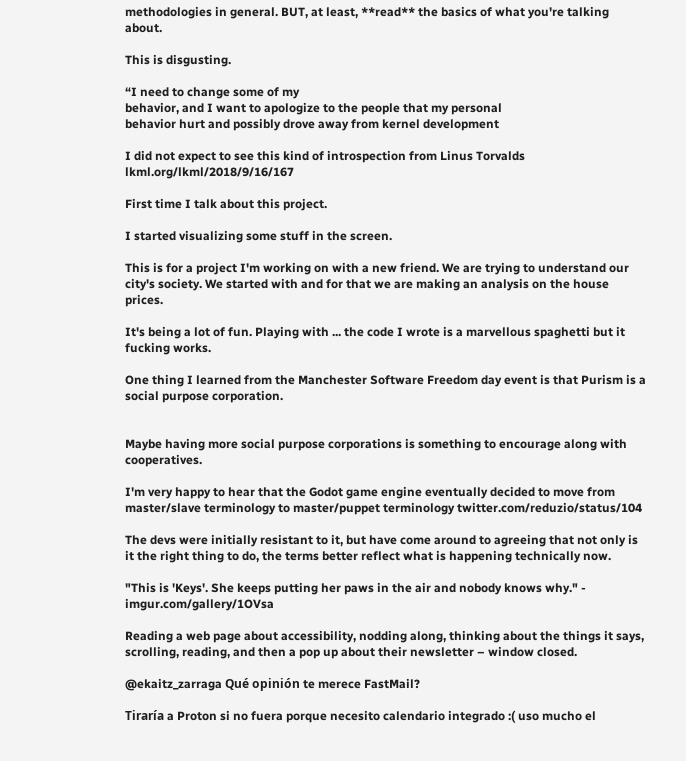methodologies in general. BUT, at least, **read** the basics of what you're talking about.

This is disgusting.

“I need to change some of my
behavior, and I want to apologize to the people that my personal
behavior hurt and possibly drove away from kernel development

I did not expect to see this kind of introspection from Linus Torvalds lkml.org/lkml/2018/9/16/167

First time I talk about this project.

I started visualizing some stuff in the screen.

This is for a project I'm working on with a new friend. We are trying to understand our city's society. We started with and for that we are making an analysis on the house prices.

It's being a lot of fun. Playing with ... the code I wrote is a marvellous spaghetti but it fucking works.

One thing I learned from the Manchester Software Freedom day event is that Purism is a social purpose corporation.


Maybe having more social purpose corporations is something to encourage along with cooperatives.

I'm very happy to hear that the Godot game engine eventually decided to move from master/slave terminology to master/puppet terminology twitter.com/reduzio/status/104

The devs were initially resistant to it, but have come around to agreeing that not only is it the right thing to do, the terms better reflect what is happening technically now.

"This is 'Keys'. She keeps putting her paws in the air and nobody knows why." - imgur.com/gallery/1OVsa

Reading a web page about accessibility, nodding along, thinking about the things it says, scrolling, reading, and then a pop up about their newsletter – window closed.

@ekaitz_zarraga Qué opinión te merece FastMail?

Tiraría a Proton si no fuera porque necesito calendario integrado :( uso mucho el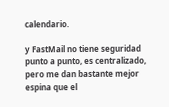calendario.

y FastMail no tiene seguridad punto a punto, es centralizado, pero me dan bastante mejor espina que el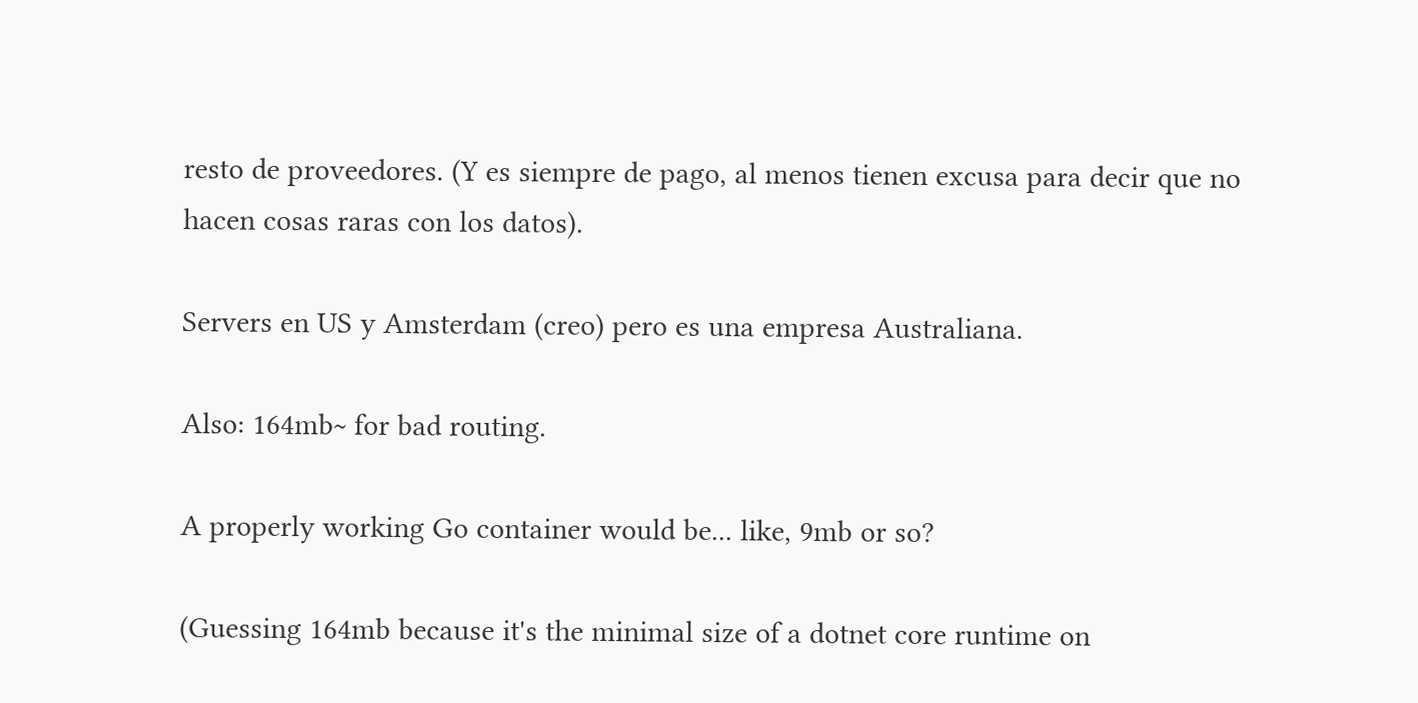resto de proveedores. (Y es siempre de pago, al menos tienen excusa para decir que no hacen cosas raras con los datos).

Servers en US y Amsterdam (creo) pero es una empresa Australiana.

Also: 164mb~ for bad routing.

A properly working Go container would be... like, 9mb or so?

(Guessing 164mb because it's the minimal size of a dotnet core runtime on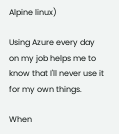Alpine linux)

Using Azure every day on my job helps me to know that I'll never use it for my own things.

When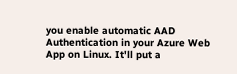you enable automatic AAD Authentication in your Azure Web App on Linux. It'll put a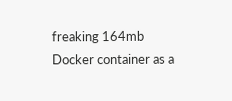freaking 164mb Docker container as a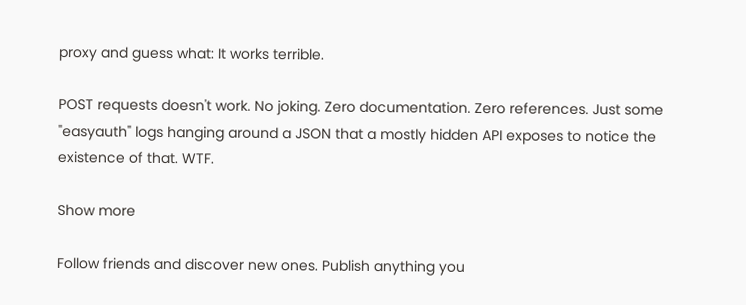proxy and guess what: It works terrible.

POST requests doesn't work. No joking. Zero documentation. Zero references. Just some "easyauth" logs hanging around a JSON that a mostly hidden API exposes to notice the existence of that. WTF.

Show more

Follow friends and discover new ones. Publish anything you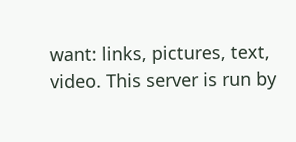want: links, pictures, text, video. This server is run by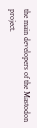the main developers of the Mastodon project.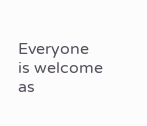Everyone is welcome as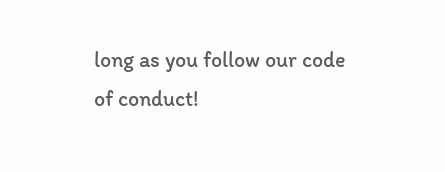long as you follow our code of conduct!